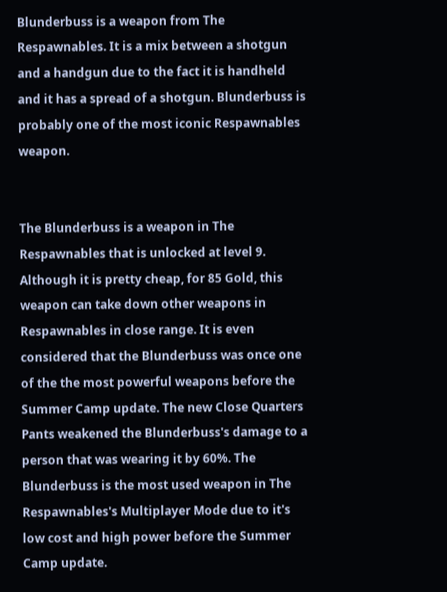Blunderbuss is a weapon from The Respawnables. It is a mix between a shotgun and a handgun due to the fact it is handheld and it has a spread of a shotgun. Blunderbuss is probably one of the most iconic Respawnables weapon.


The Blunderbuss is a weapon in The Respawnables that is unlocked at level 9. Although it is pretty cheap, for 85 Gold, this weapon can take down other weapons in Respawnables in close range. It is even considered that the Blunderbuss was once one of the the most powerful weapons before the Summer Camp update. The new Close Quarters Pants weakened the Blunderbuss's damage to a person that was wearing it by 60%. The Blunderbuss is the most used weapon in The Respawnables's Multiplayer Mode due to it's low cost and high power before the Summer Camp update.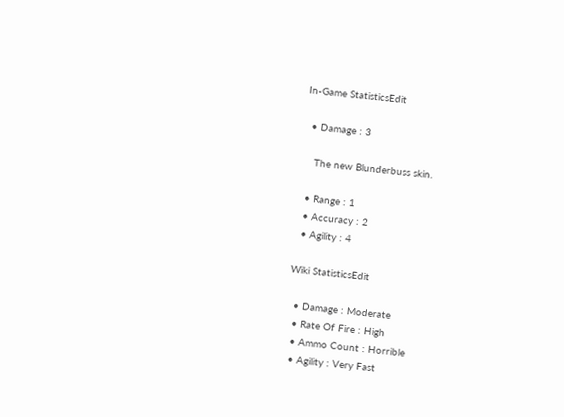In-Game StatisticsEdit

  • Damage : 3

    The new Blunderbuss skin.

  • Range : 1
  • Accuracy : 2
  • Agility : 4

Wiki StatisticsEdit

  • Damage : Moderate
  • Rate Of Fire : High
  • Ammo Count : Horrible
  • Agility : Very Fast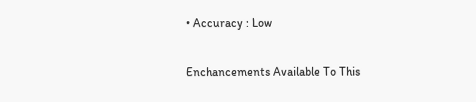• Accuracy : Low

Enchancements Available To This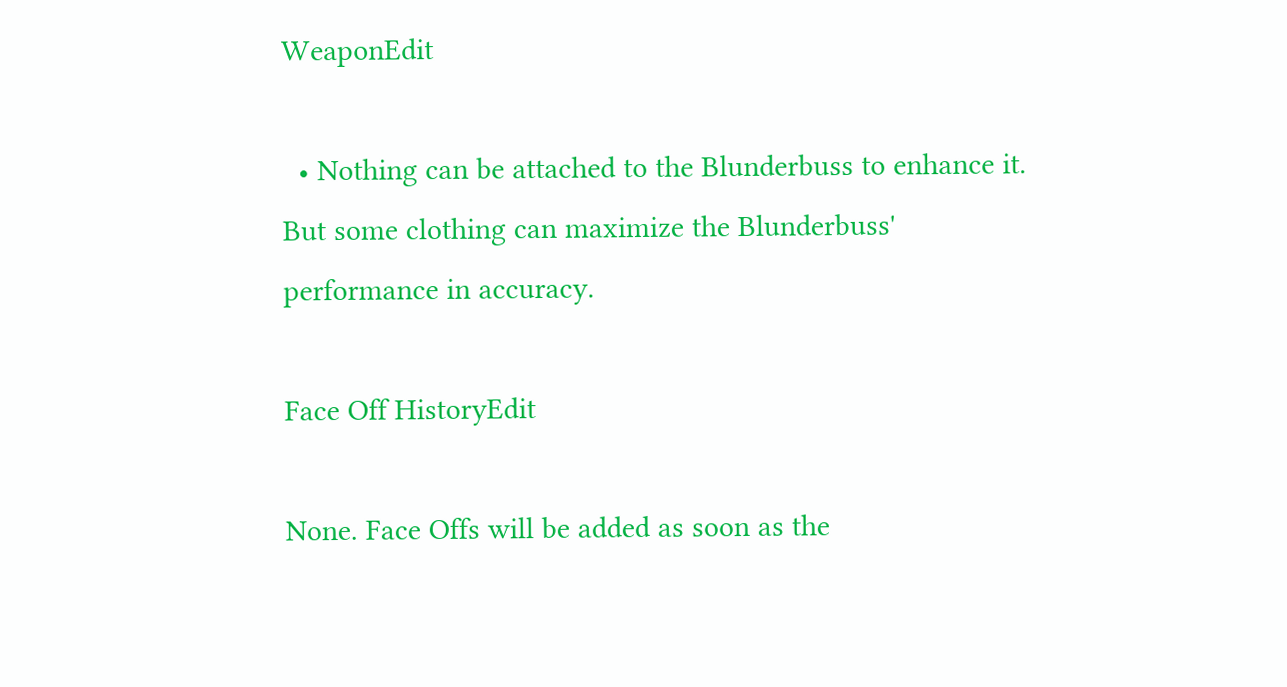WeaponEdit

  • Nothing can be attached to the Blunderbuss to enhance it. But some clothing can maximize the Blunderbuss' performance in accuracy.

Face Off HistoryEdit

None. Face Offs will be added as soon as the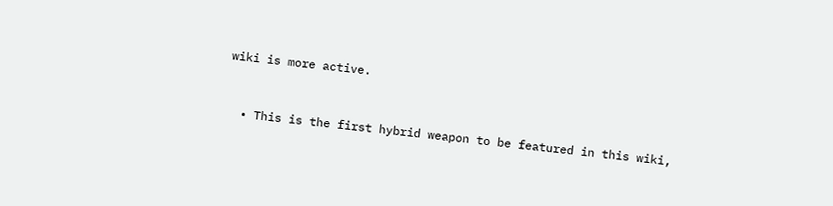wiki is more active.


  • This is the first hybrid weapon to be featured in this wiki,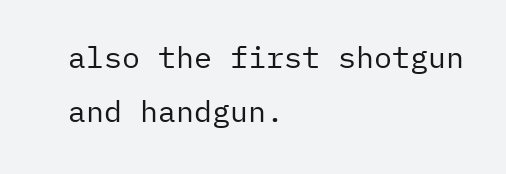also the first shotgun and handgun.